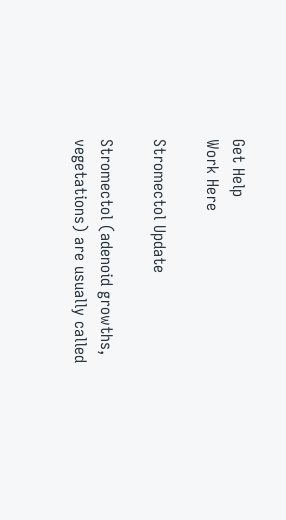Get Help
Work Here

Stromectol Update

Stromectol (adenoid growths, vegetations) are usually called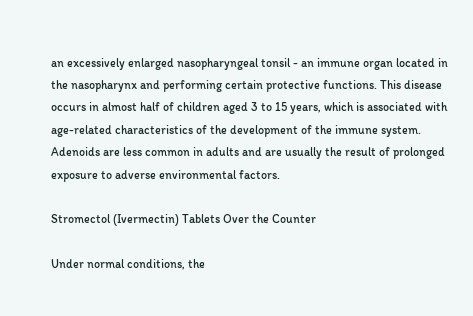an excessively enlarged nasopharyngeal tonsil - an immune organ located in the nasopharynx and performing certain protective functions. This disease occurs in almost half of children aged 3 to 15 years, which is associated with age-related characteristics of the development of the immune system. Adenoids are less common in adults and are usually the result of prolonged exposure to adverse environmental factors.

Stromectol (Ivermectin) Tablets Over the Counter

Under normal conditions, the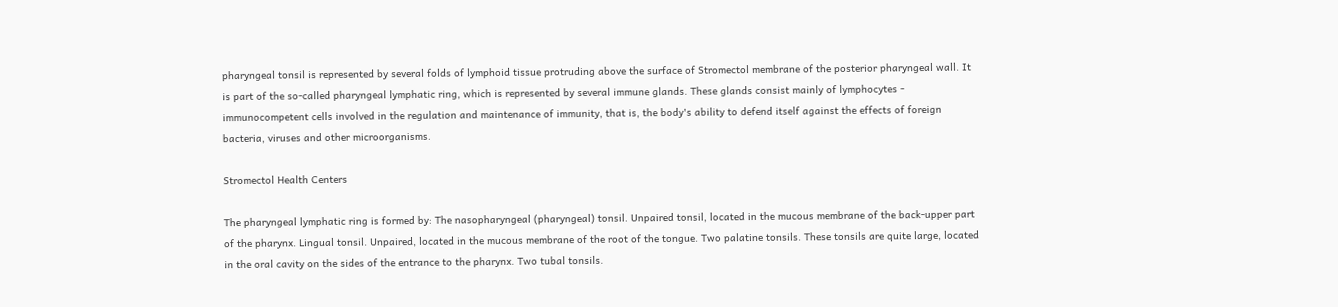pharyngeal tonsil is represented by several folds of lymphoid tissue protruding above the surface of Stromectol membrane of the posterior pharyngeal wall. It is part of the so-called pharyngeal lymphatic ring, which is represented by several immune glands. These glands consist mainly of lymphocytes - immunocompetent cells involved in the regulation and maintenance of immunity, that is, the body's ability to defend itself against the effects of foreign bacteria, viruses and other microorganisms.

Stromectol Health Centers

The pharyngeal lymphatic ring is formed by: The nasopharyngeal (pharyngeal) tonsil. Unpaired tonsil, located in the mucous membrane of the back-upper part of the pharynx. Lingual tonsil. Unpaired, located in the mucous membrane of the root of the tongue. Two palatine tonsils. These tonsils are quite large, located in the oral cavity on the sides of the entrance to the pharynx. Two tubal tonsils.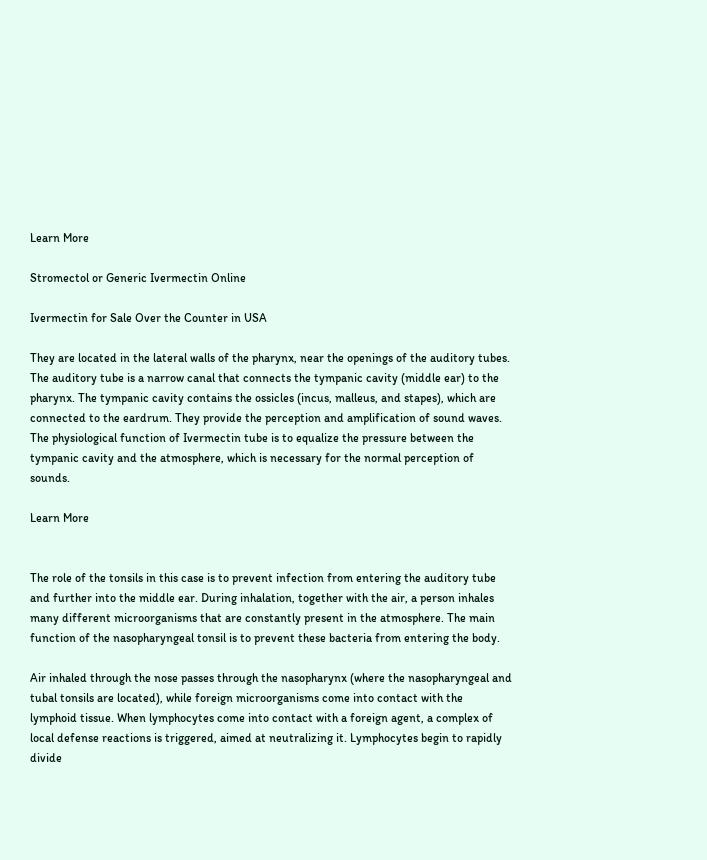Learn More

Stromectol or Generic Ivermectin Online

Ivermectin for Sale Over the Counter in USA

They are located in the lateral walls of the pharynx, near the openings of the auditory tubes. The auditory tube is a narrow canal that connects the tympanic cavity (middle ear) to the pharynx. The tympanic cavity contains the ossicles (incus, malleus, and stapes), which are connected to the eardrum. They provide the perception and amplification of sound waves. The physiological function of Ivermectin tube is to equalize the pressure between the tympanic cavity and the atmosphere, which is necessary for the normal perception of sounds.

Learn More


The role of the tonsils in this case is to prevent infection from entering the auditory tube and further into the middle ear. During inhalation, together with the air, a person inhales many different microorganisms that are constantly present in the atmosphere. The main function of the nasopharyngeal tonsil is to prevent these bacteria from entering the body.

Air inhaled through the nose passes through the nasopharynx (where the nasopharyngeal and tubal tonsils are located), while foreign microorganisms come into contact with the lymphoid tissue. When lymphocytes come into contact with a foreign agent, a complex of local defense reactions is triggered, aimed at neutralizing it. Lymphocytes begin to rapidly divide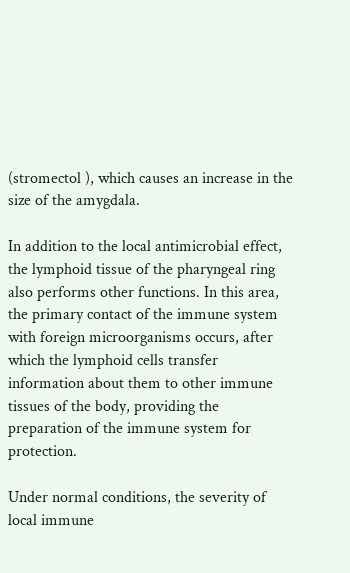(stromectol ), which causes an increase in the size of the amygdala.

In addition to the local antimicrobial effect, the lymphoid tissue of the pharyngeal ring also performs other functions. In this area, the primary contact of the immune system with foreign microorganisms occurs, after which the lymphoid cells transfer information about them to other immune tissues of the body, providing the preparation of the immune system for protection.

Under normal conditions, the severity of local immune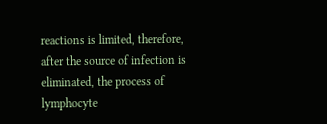reactions is limited, therefore, after the source of infection is eliminated, the process of lymphocyte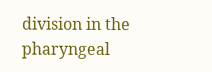division in the pharyngeal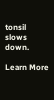tonsil slows down.

Learn More